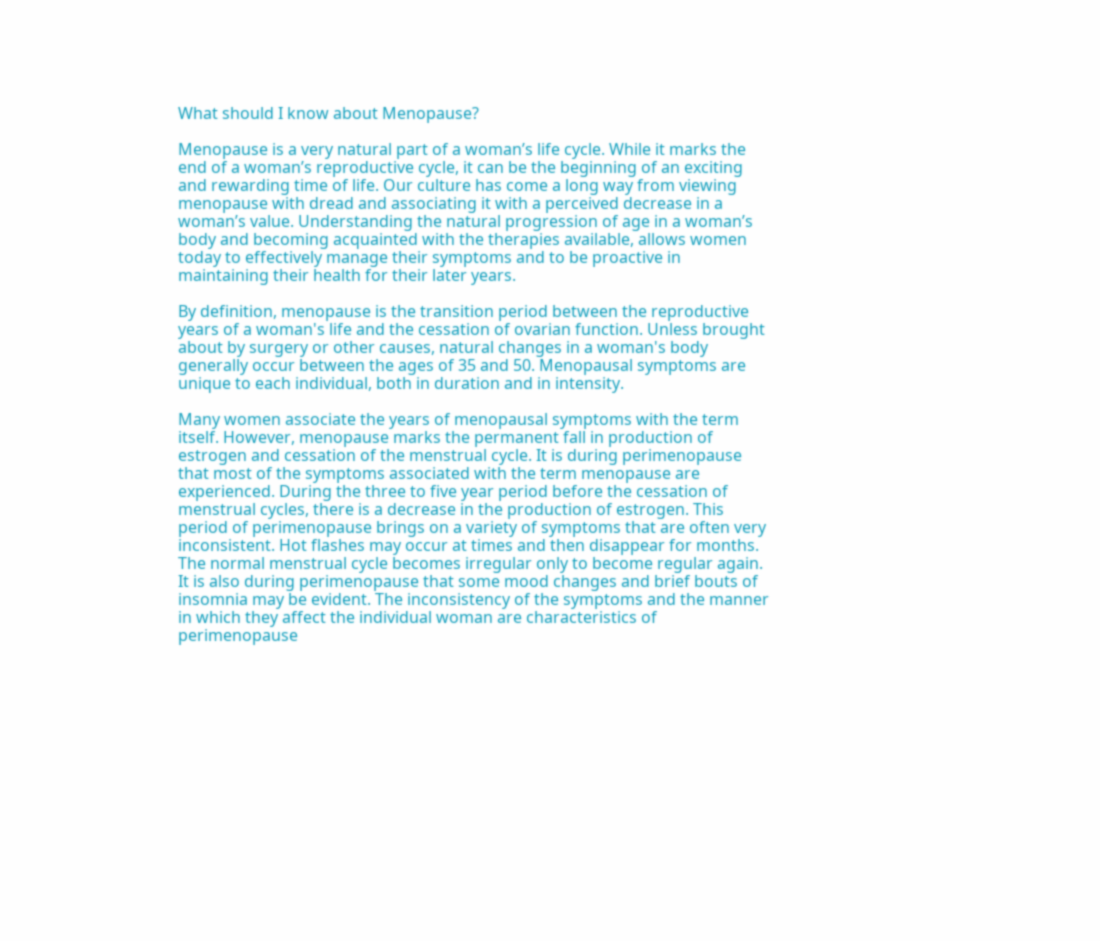What should I know about Menopause?

Menopause is a very natural part of a woman’s life cycle. While it marks the end of a woman’s reproductive cycle, it can be the beginning of an exciting and rewarding time of life. Our culture has come a long way from viewing menopause with dread and associating it with a perceived decrease in a woman’s value. Understanding the natural progression of age in a woman’s body and becoming acquainted with the therapies available, allows women today to effectively manage their symptoms and to be proactive in maintaining their health for their later years.

By definition, menopause is the transition period between the reproductive years of a woman's life and the cessation of ovarian function. Unless brought about by surgery or other causes, natural changes in a woman's body generally occur between the ages of 35 and 50. Menopausal symptoms are unique to each individual, both in duration and in intensity.

Many women associate the years of menopausal symptoms with the term itself. However, menopause marks the permanent fall in production of estrogen and cessation of the menstrual cycle. It is during perimenopause that most of the symptoms associated with the term menopause are experienced. During the three to five year period before the cessation of menstrual cycles, there is a decrease in the production of estrogen. This period of perimenopause brings on a variety of symptoms that are often very inconsistent. Hot flashes may occur at times and then disappear for months. The normal menstrual cycle becomes irregular only to become regular again. It is also during perimenopause that some mood changes and brief bouts of insomnia may be evident. The inconsistency of the symptoms and the manner in which they affect the individual woman are characteristics of perimenopause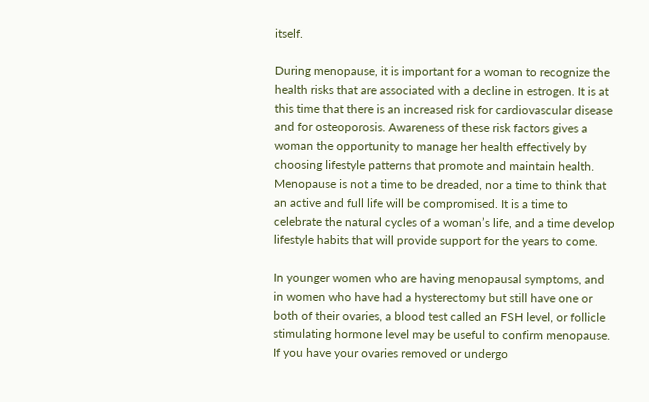itself.

During menopause, it is important for a woman to recognize the health risks that are associated with a decline in estrogen. It is at this time that there is an increased risk for cardiovascular disease and for osteoporosis. Awareness of these risk factors gives a woman the opportunity to manage her health effectively by choosing lifestyle patterns that promote and maintain health. Menopause is not a time to be dreaded, nor a time to think that an active and full life will be compromised. It is a time to celebrate the natural cycles of a woman’s life, and a time develop lifestyle habits that will provide support for the years to come.

In younger women who are having menopausal symptoms, and in women who have had a hysterectomy but still have one or both of their ovaries, a blood test called an FSH level, or follicle stimulating hormone level may be useful to confirm menopause. If you have your ovaries removed or undergo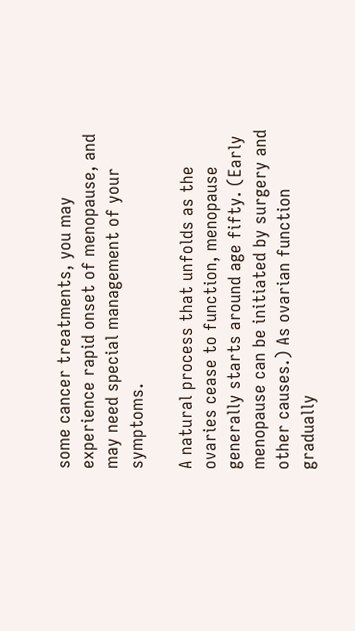some cancer treatments, you may experience rapid onset of menopause, and may need special management of your symptoms.

A natural process that unfolds as the ovaries cease to function, menopause generally starts around age fifty. (Early menopause can be initiated by surgery and other causes.) As ovarian function gradually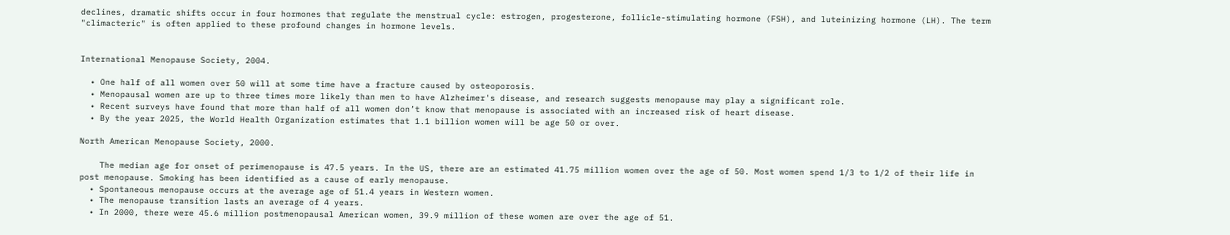declines, dramatic shifts occur in four hormones that regulate the menstrual cycle: estrogen, progesterone, follicle-stimulating hormone (FSH), and luteinizing hormone (LH). The term "climacteric" is often applied to these profound changes in hormone levels.


International Menopause Society, 2004.

  • One half of all women over 50 will at some time have a fracture caused by osteoporosis.
  • Menopausal women are up to three times more likely than men to have Alzheimer's disease, and research suggests menopause may play a significant role.
  • Recent surveys have found that more than half of all women don’t know that menopause is associated with an increased risk of heart disease.
  • By the year 2025, the World Health Organization estimates that 1.1 billion women will be age 50 or over.

North American Menopause Society, 2000.

    The median age for onset of perimenopause is 47.5 years. In the US, there are an estimated 41.75 million women over the age of 50. Most women spend 1/3 to 1/2 of their life in post menopause. Smoking has been identified as a cause of early menopause.
  • Spontaneous menopause occurs at the average age of 51.4 years in Western women.
  • The menopause transition lasts an average of 4 years.
  • In 2000, there were 45.6 million postmenopausal American women, 39.9 million of these women are over the age of 51.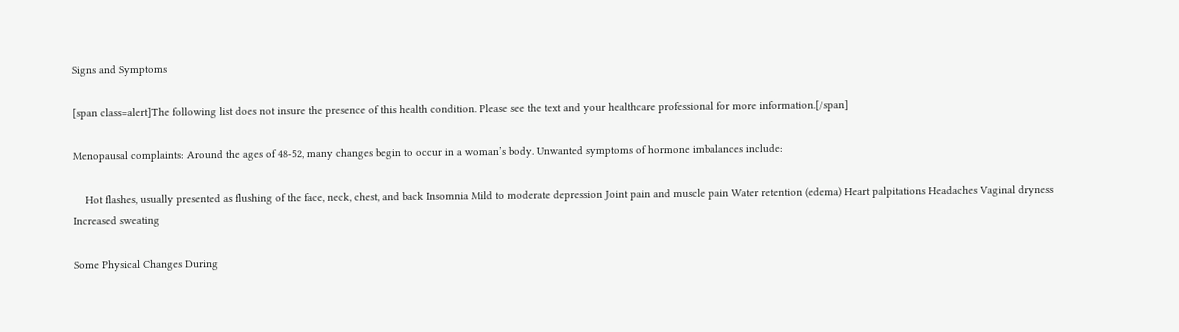Signs and Symptoms

[span class=alert]The following list does not insure the presence of this health condition. Please see the text and your healthcare professional for more information.[/span]

Menopausal complaints: Around the ages of 48-52, many changes begin to occur in a woman’s body. Unwanted symptoms of hormone imbalances include:

    Hot flashes, usually presented as flushing of the face, neck, chest, and back Insomnia Mild to moderate depression Joint pain and muscle pain Water retention (edema) Heart palpitations Headaches Vaginal dryness Increased sweating

Some Physical Changes During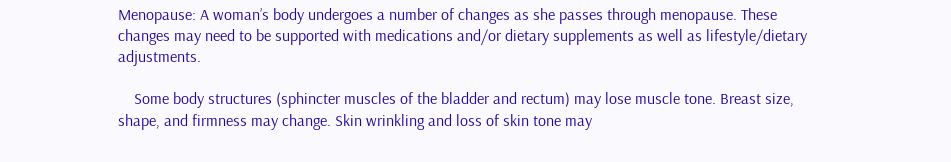Menopause: A woman’s body undergoes a number of changes as she passes through menopause. These changes may need to be supported with medications and/or dietary supplements as well as lifestyle/dietary adjustments.

    Some body structures (sphincter muscles of the bladder and rectum) may lose muscle tone. Breast size, shape, and firmness may change. Skin wrinkling and loss of skin tone may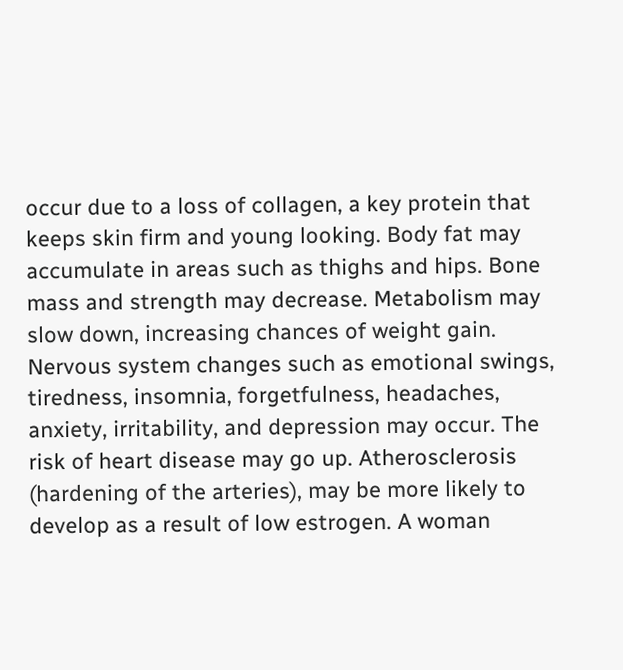occur due to a loss of collagen, a key protein that keeps skin firm and young looking. Body fat may accumulate in areas such as thighs and hips. Bone mass and strength may decrease. Metabolism may slow down, increasing chances of weight gain. Nervous system changes such as emotional swings, tiredness, insomnia, forgetfulness, headaches, anxiety, irritability, and depression may occur. The risk of heart disease may go up. Atherosclerosis (hardening of the arteries), may be more likely to develop as a result of low estrogen. A woman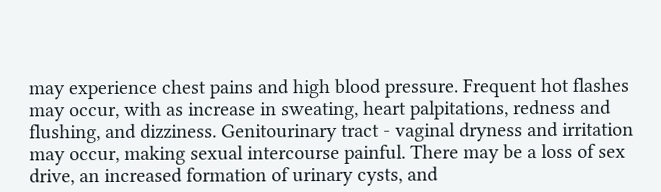may experience chest pains and high blood pressure. Frequent hot flashes may occur, with as increase in sweating, heart palpitations, redness and flushing, and dizziness. Genitourinary tract - vaginal dryness and irritation may occur, making sexual intercourse painful. There may be a loss of sex drive, an increased formation of urinary cysts, and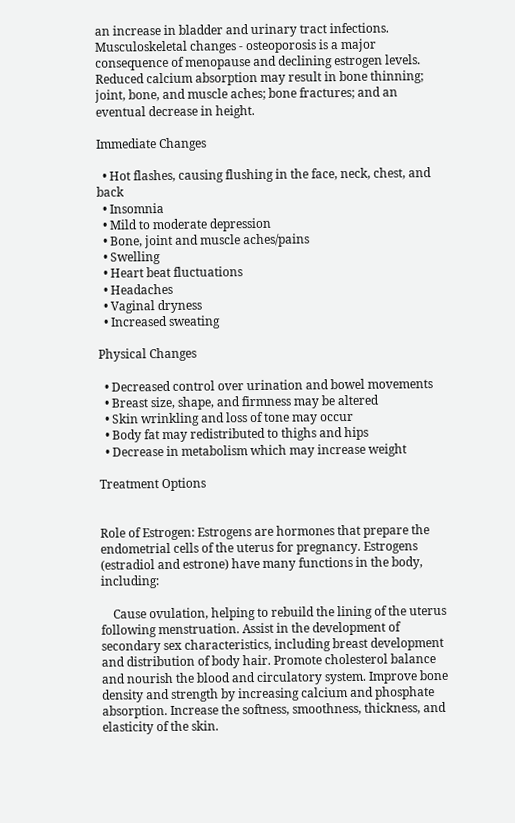an increase in bladder and urinary tract infections. Musculoskeletal changes - osteoporosis is a major consequence of menopause and declining estrogen levels. Reduced calcium absorption may result in bone thinning; joint, bone, and muscle aches; bone fractures; and an eventual decrease in height.

Immediate Changes

  • Hot flashes, causing flushing in the face, neck, chest, and back
  • Insomnia
  • Mild to moderate depression
  • Bone, joint and muscle aches/pains
  • Swelling
  • Heart beat fluctuations
  • Headaches
  • Vaginal dryness
  • Increased sweating

Physical Changes

  • Decreased control over urination and bowel movements
  • Breast size, shape, and firmness may be altered
  • Skin wrinkling and loss of tone may occur
  • Body fat may redistributed to thighs and hips
  • Decrease in metabolism which may increase weight

Treatment Options


Role of Estrogen: Estrogens are hormones that prepare the endometrial cells of the uterus for pregnancy. Estrogens (estradiol and estrone) have many functions in the body, including:

    Cause ovulation, helping to rebuild the lining of the uterus following menstruation. Assist in the development of secondary sex characteristics, including breast development and distribution of body hair. Promote cholesterol balance and nourish the blood and circulatory system. Improve bone density and strength by increasing calcium and phosphate absorption. Increase the softness, smoothness, thickness, and elasticity of the skin.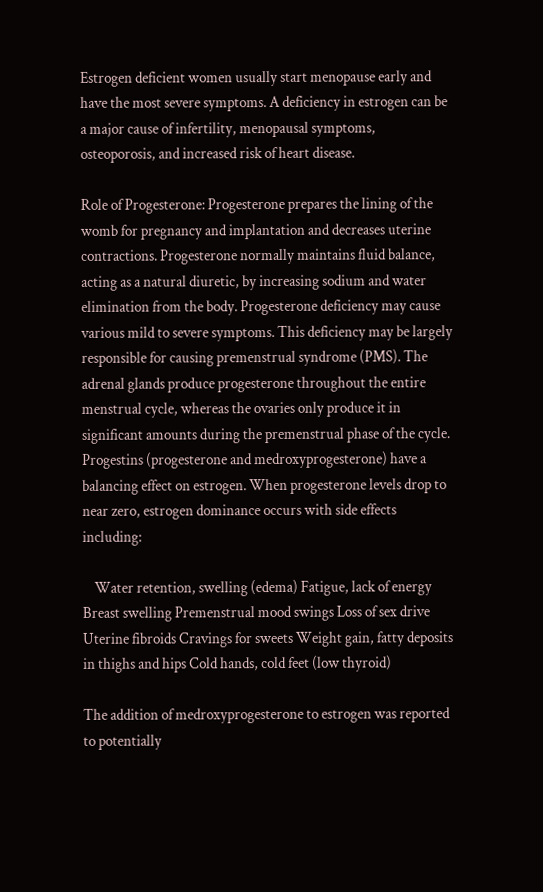Estrogen deficient women usually start menopause early and have the most severe symptoms. A deficiency in estrogen can be a major cause of infertility, menopausal symptoms, osteoporosis, and increased risk of heart disease.

Role of Progesterone: Progesterone prepares the lining of the womb for pregnancy and implantation and decreases uterine contractions. Progesterone normally maintains fluid balance, acting as a natural diuretic, by increasing sodium and water elimination from the body. Progesterone deficiency may cause various mild to severe symptoms. This deficiency may be largely responsible for causing premenstrual syndrome (PMS). The adrenal glands produce progesterone throughout the entire menstrual cycle, whereas the ovaries only produce it in significant amounts during the premenstrual phase of the cycle. Progestins (progesterone and medroxyprogesterone) have a balancing effect on estrogen. When progesterone levels drop to near zero, estrogen dominance occurs with side effects including:

    Water retention, swelling (edema) Fatigue, lack of energy Breast swelling Premenstrual mood swings Loss of sex drive Uterine fibroids Cravings for sweets Weight gain, fatty deposits in thighs and hips Cold hands, cold feet (low thyroid)

The addition of medroxyprogesterone to estrogen was reported to potentially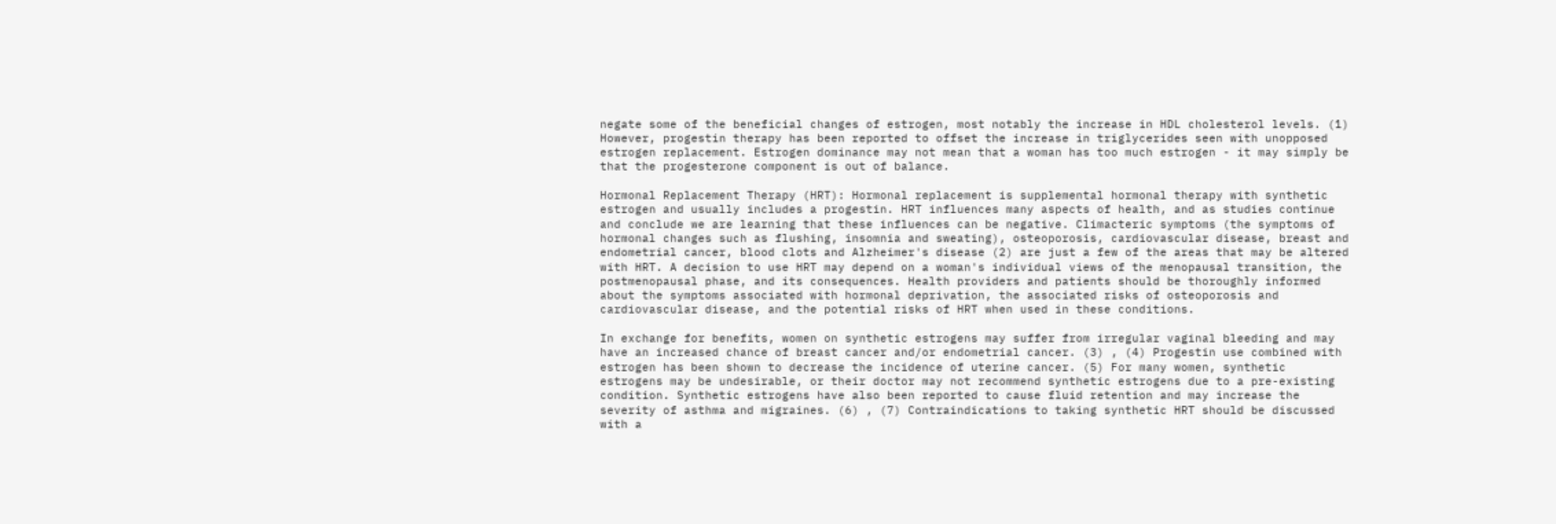negate some of the beneficial changes of estrogen, most notably the increase in HDL cholesterol levels. (1) However, progestin therapy has been reported to offset the increase in triglycerides seen with unopposed estrogen replacement. Estrogen dominance may not mean that a woman has too much estrogen - it may simply be that the progesterone component is out of balance.

Hormonal Replacement Therapy (HRT): Hormonal replacement is supplemental hormonal therapy with synthetic estrogen and usually includes a progestin. HRT influences many aspects of health, and as studies continue and conclude we are learning that these influences can be negative. Climacteric symptoms (the symptoms of hormonal changes such as flushing, insomnia and sweating), osteoporosis, cardiovascular disease, breast and endometrial cancer, blood clots and Alzheimer's disease (2) are just a few of the areas that may be altered with HRT. A decision to use HRT may depend on a woman's individual views of the menopausal transition, the postmenopausal phase, and its consequences. Health providers and patients should be thoroughly informed about the symptoms associated with hormonal deprivation, the associated risks of osteoporosis and cardiovascular disease, and the potential risks of HRT when used in these conditions.

In exchange for benefits, women on synthetic estrogens may suffer from irregular vaginal bleeding and may have an increased chance of breast cancer and/or endometrial cancer. (3) , (4) Progestin use combined with estrogen has been shown to decrease the incidence of uterine cancer. (5) For many women, synthetic estrogens may be undesirable, or their doctor may not recommend synthetic estrogens due to a pre-existing condition. Synthetic estrogens have also been reported to cause fluid retention and may increase the severity of asthma and migraines. (6) , (7) Contraindications to taking synthetic HRT should be discussed with a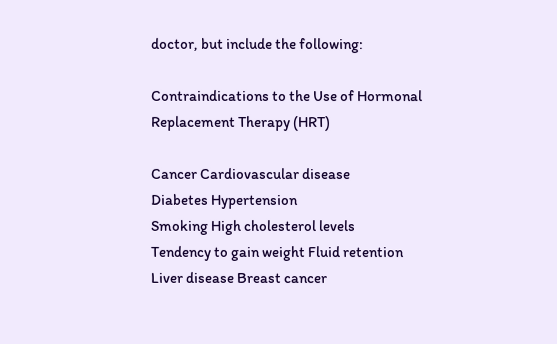doctor, but include the following:

Contraindications to the Use of Hormonal Replacement Therapy (HRT)

Cancer Cardiovascular disease
Diabetes Hypertension
Smoking High cholesterol levels
Tendency to gain weight Fluid retention
Liver disease Breast cancer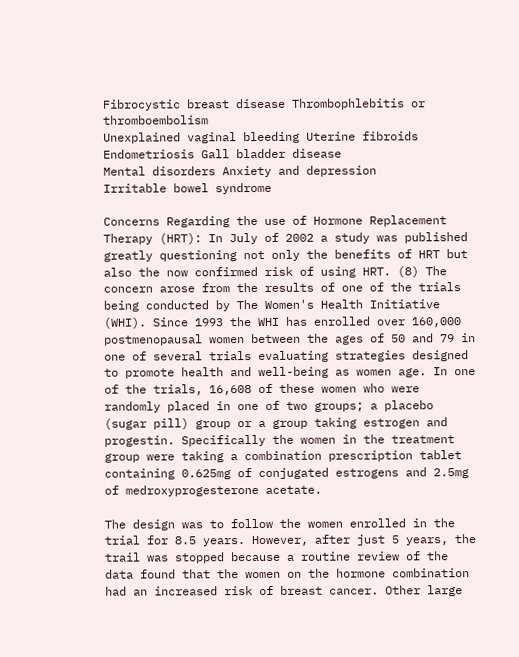Fibrocystic breast disease Thrombophlebitis or thromboembolism
Unexplained vaginal bleeding Uterine fibroids
Endometriosis Gall bladder disease
Mental disorders Anxiety and depression
Irritable bowel syndrome

Concerns Regarding the use of Hormone Replacement Therapy (HRT): In July of 2002 a study was published greatly questioning not only the benefits of HRT but also the now confirmed risk of using HRT. (8) The concern arose from the results of one of the trials being conducted by The Women's Health Initiative (WHI). Since 1993 the WHI has enrolled over 160,000 postmenopausal women between the ages of 50 and 79 in one of several trials evaluating strategies designed to promote health and well-being as women age. In one of the trials, 16,608 of these women who were randomly placed in one of two groups; a placebo (sugar pill) group or a group taking estrogen and progestin. Specifically the women in the treatment group were taking a combination prescription tablet containing 0.625mg of conjugated estrogens and 2.5mg of medroxyprogesterone acetate.

The design was to follow the women enrolled in the trial for 8.5 years. However, after just 5 years, the trail was stopped because a routine review of the data found that the women on the hormone combination had an increased risk of breast cancer. Other large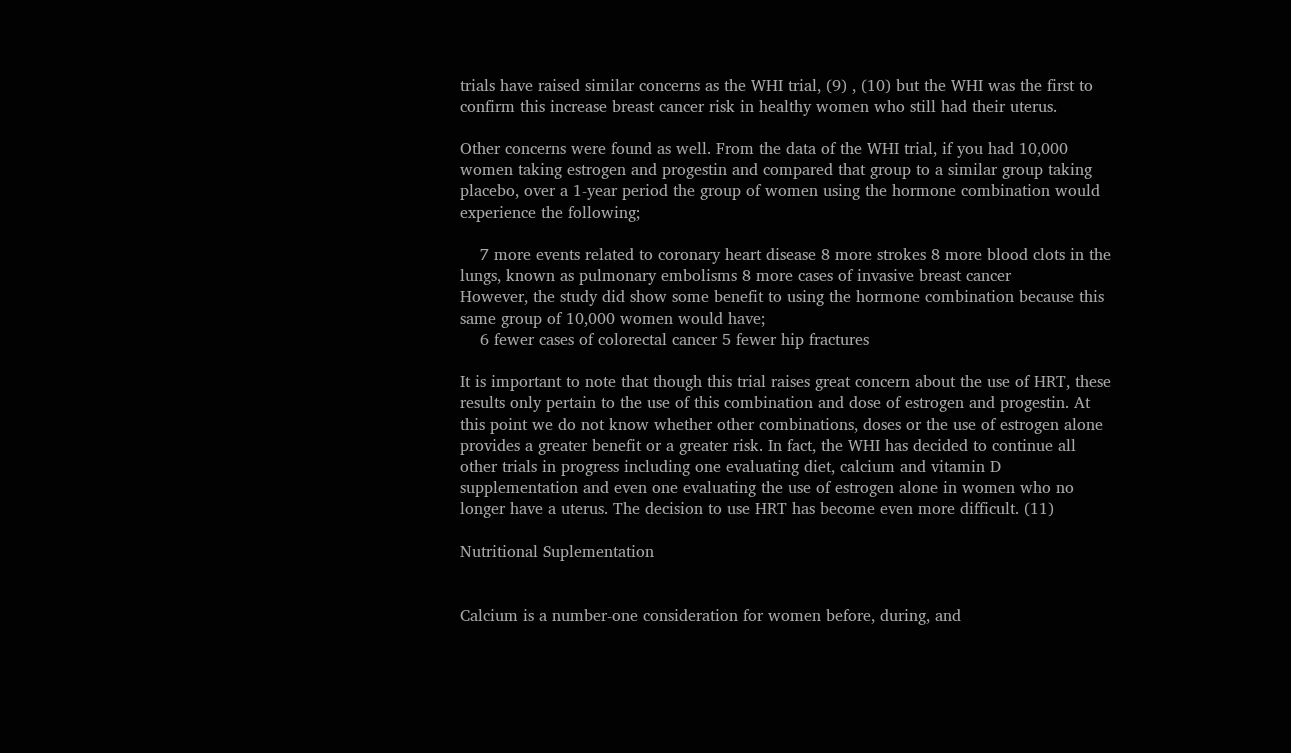trials have raised similar concerns as the WHI trial, (9) , (10) but the WHI was the first to confirm this increase breast cancer risk in healthy women who still had their uterus.

Other concerns were found as well. From the data of the WHI trial, if you had 10,000 women taking estrogen and progestin and compared that group to a similar group taking placebo, over a 1-year period the group of women using the hormone combination would experience the following;

    7 more events related to coronary heart disease 8 more strokes 8 more blood clots in the lungs, known as pulmonary embolisms 8 more cases of invasive breast cancer
However, the study did show some benefit to using the hormone combination because this same group of 10,000 women would have;
    6 fewer cases of colorectal cancer 5 fewer hip fractures

It is important to note that though this trial raises great concern about the use of HRT, these results only pertain to the use of this combination and dose of estrogen and progestin. At this point we do not know whether other combinations, doses or the use of estrogen alone provides a greater benefit or a greater risk. In fact, the WHI has decided to continue all other trials in progress including one evaluating diet, calcium and vitamin D supplementation and even one evaluating the use of estrogen alone in women who no longer have a uterus. The decision to use HRT has become even more difficult. (11)

Nutritional Suplementation


Calcium is a number-one consideration for women before, during, and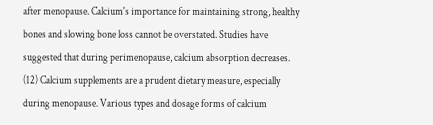after menopause. Calcium's importance for maintaining strong, healthy bones and slowing bone loss cannot be overstated. Studies have suggested that during perimenopause, calcium absorption decreases. (12) Calcium supplements are a prudent dietary measure, especially during menopause. Various types and dosage forms of calcium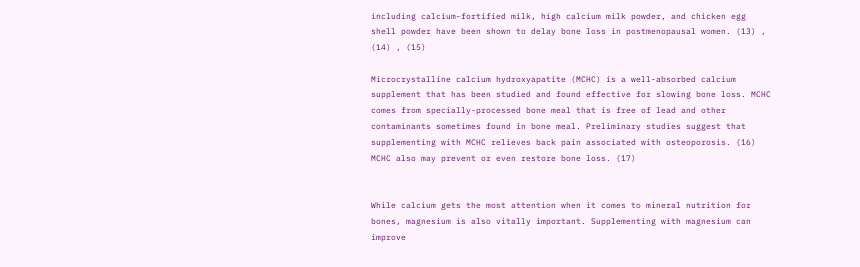including calcium-fortified milk, high calcium milk powder, and chicken egg shell powder have been shown to delay bone loss in postmenopausal women. (13) , (14) , (15)

Microcrystalline calcium hydroxyapatite (MCHC) is a well-absorbed calcium supplement that has been studied and found effective for slowing bone loss. MCHC comes from specially-processed bone meal that is free of lead and other contaminants sometimes found in bone meal. Preliminary studies suggest that supplementing with MCHC relieves back pain associated with osteoporosis. (16) MCHC also may prevent or even restore bone loss. (17)


While calcium gets the most attention when it comes to mineral nutrition for bones, magnesium is also vitally important. Supplementing with magnesium can improve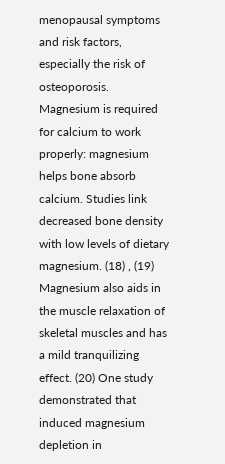menopausal symptoms and risk factors, especially the risk of osteoporosis. Magnesium is required for calcium to work properly: magnesium helps bone absorb calcium. Studies link decreased bone density with low levels of dietary magnesium. (18) , (19) Magnesium also aids in the muscle relaxation of skeletal muscles and has a mild tranquilizing effect. (20) One study demonstrated that induced magnesium depletion in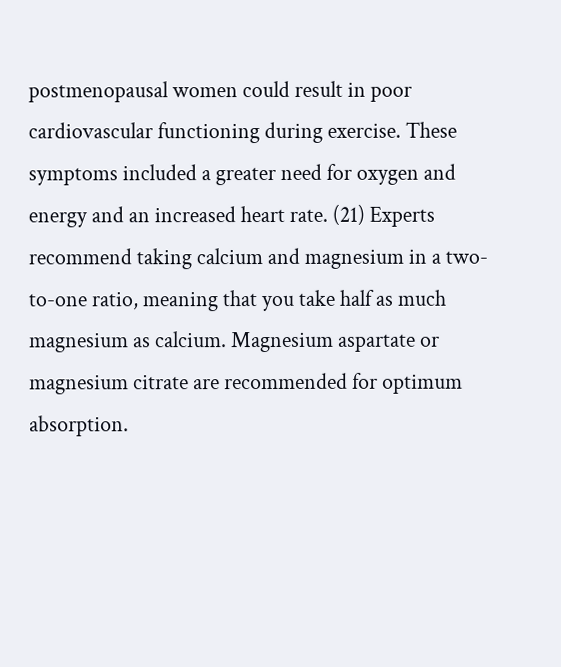postmenopausal women could result in poor cardiovascular functioning during exercise. These symptoms included a greater need for oxygen and energy and an increased heart rate. (21) Experts recommend taking calcium and magnesium in a two-to-one ratio, meaning that you take half as much magnesium as calcium. Magnesium aspartate or magnesium citrate are recommended for optimum absorption.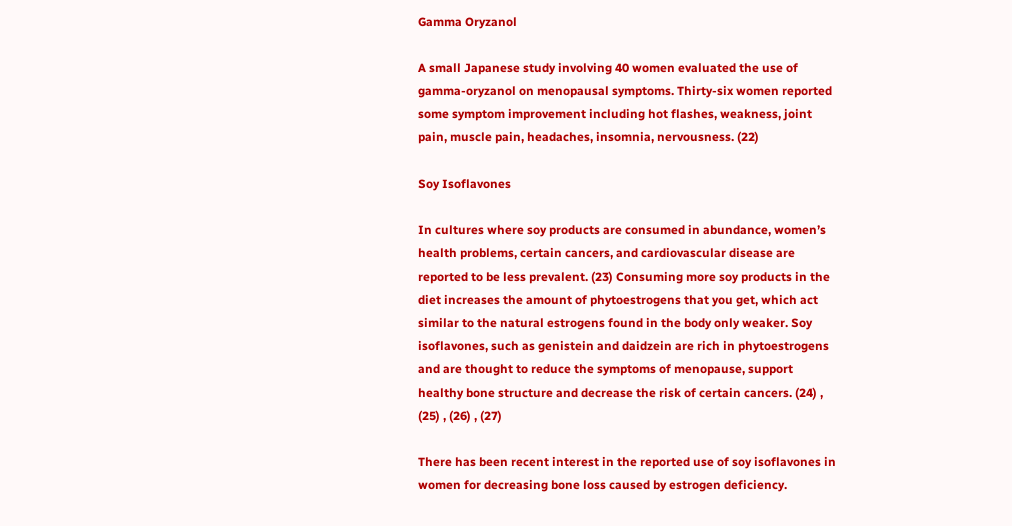Gamma Oryzanol

A small Japanese study involving 40 women evaluated the use of gamma-oryzanol on menopausal symptoms. Thirty-six women reported some symptom improvement including hot flashes, weakness, joint pain, muscle pain, headaches, insomnia, nervousness. (22)

Soy Isoflavones

In cultures where soy products are consumed in abundance, women’s health problems, certain cancers, and cardiovascular disease are reported to be less prevalent. (23) Consuming more soy products in the diet increases the amount of phytoestrogens that you get, which act similar to the natural estrogens found in the body only weaker. Soy isoflavones, such as genistein and daidzein are rich in phytoestrogens and are thought to reduce the symptoms of menopause, support healthy bone structure and decrease the risk of certain cancers. (24) , (25) , (26) , (27)

There has been recent interest in the reported use of soy isoflavones in women for decreasing bone loss caused by estrogen deficiency.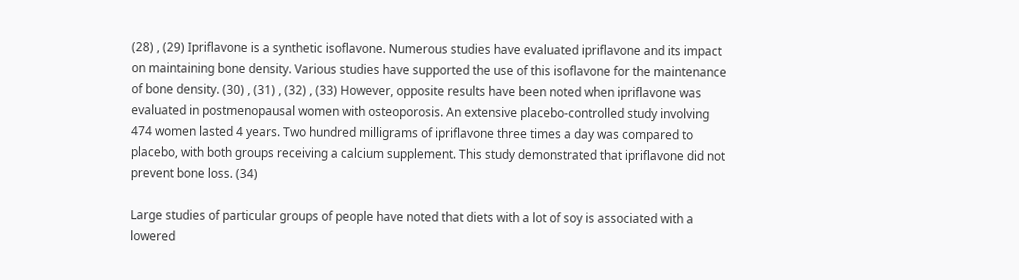(28) , (29) Ipriflavone is a synthetic isoflavone. Numerous studies have evaluated ipriflavone and its impact on maintaining bone density. Various studies have supported the use of this isoflavone for the maintenance of bone density. (30) , (31) , (32) , (33) However, opposite results have been noted when ipriflavone was evaluated in postmenopausal women with osteoporosis. An extensive placebo-controlled study involving 474 women lasted 4 years. Two hundred milligrams of ipriflavone three times a day was compared to placebo, with both groups receiving a calcium supplement. This study demonstrated that ipriflavone did not prevent bone loss. (34)

Large studies of particular groups of people have noted that diets with a lot of soy is associated with a lowered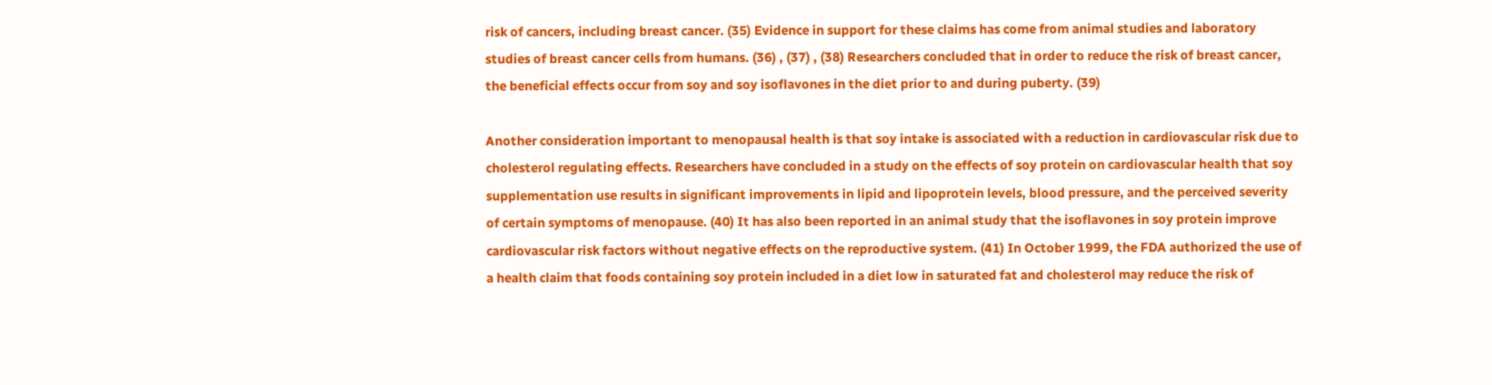risk of cancers, including breast cancer. (35) Evidence in support for these claims has come from animal studies and laboratory studies of breast cancer cells from humans. (36) , (37) , (38) Researchers concluded that in order to reduce the risk of breast cancer, the beneficial effects occur from soy and soy isoflavones in the diet prior to and during puberty. (39)

Another consideration important to menopausal health is that soy intake is associated with a reduction in cardiovascular risk due to cholesterol regulating effects. Researchers have concluded in a study on the effects of soy protein on cardiovascular health that soy supplementation use results in significant improvements in lipid and lipoprotein levels, blood pressure, and the perceived severity of certain symptoms of menopause. (40) It has also been reported in an animal study that the isoflavones in soy protein improve cardiovascular risk factors without negative effects on the reproductive system. (41) In October 1999, the FDA authorized the use of a health claim that foods containing soy protein included in a diet low in saturated fat and cholesterol may reduce the risk of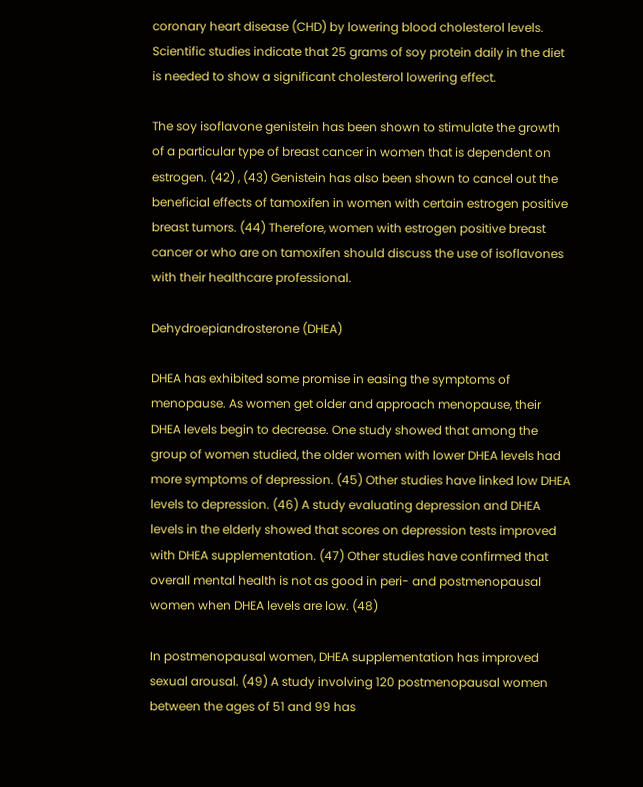coronary heart disease (CHD) by lowering blood cholesterol levels. Scientific studies indicate that 25 grams of soy protein daily in the diet is needed to show a significant cholesterol lowering effect.

The soy isoflavone genistein has been shown to stimulate the growth of a particular type of breast cancer in women that is dependent on estrogen. (42) , (43) Genistein has also been shown to cancel out the beneficial effects of tamoxifen in women with certain estrogen positive breast tumors. (44) Therefore, women with estrogen positive breast cancer or who are on tamoxifen should discuss the use of isoflavones with their healthcare professional.

Dehydroepiandrosterone (DHEA)

DHEA has exhibited some promise in easing the symptoms of menopause. As women get older and approach menopause, their DHEA levels begin to decrease. One study showed that among the group of women studied, the older women with lower DHEA levels had more symptoms of depression. (45) Other studies have linked low DHEA levels to depression. (46) A study evaluating depression and DHEA levels in the elderly showed that scores on depression tests improved with DHEA supplementation. (47) Other studies have confirmed that overall mental health is not as good in peri- and postmenopausal women when DHEA levels are low. (48)

In postmenopausal women, DHEA supplementation has improved sexual arousal. (49) A study involving 120 postmenopausal women between the ages of 51 and 99 has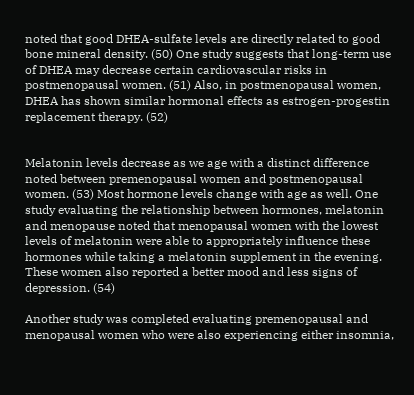noted that good DHEA-sulfate levels are directly related to good bone mineral density. (50) One study suggests that long-term use of DHEA may decrease certain cardiovascular risks in postmenopausal women. (51) Also, in postmenopausal women, DHEA has shown similar hormonal effects as estrogen-progestin replacement therapy. (52)


Melatonin levels decrease as we age with a distinct difference noted between premenopausal women and postmenopausal women. (53) Most hormone levels change with age as well. One study evaluating the relationship between hormones, melatonin and menopause noted that menopausal women with the lowest levels of melatonin were able to appropriately influence these hormones while taking a melatonin supplement in the evening. These women also reported a better mood and less signs of depression. (54)

Another study was completed evaluating premenopausal and menopausal women who were also experiencing either insomnia,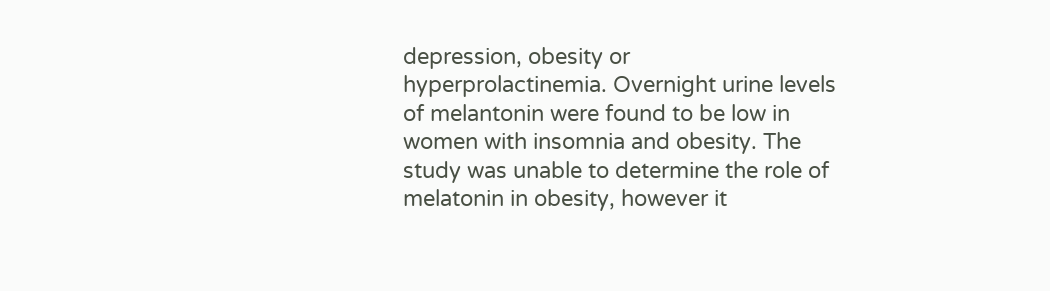depression, obesity or hyperprolactinemia. Overnight urine levels of melantonin were found to be low in women with insomnia and obesity. The study was unable to determine the role of melatonin in obesity, however it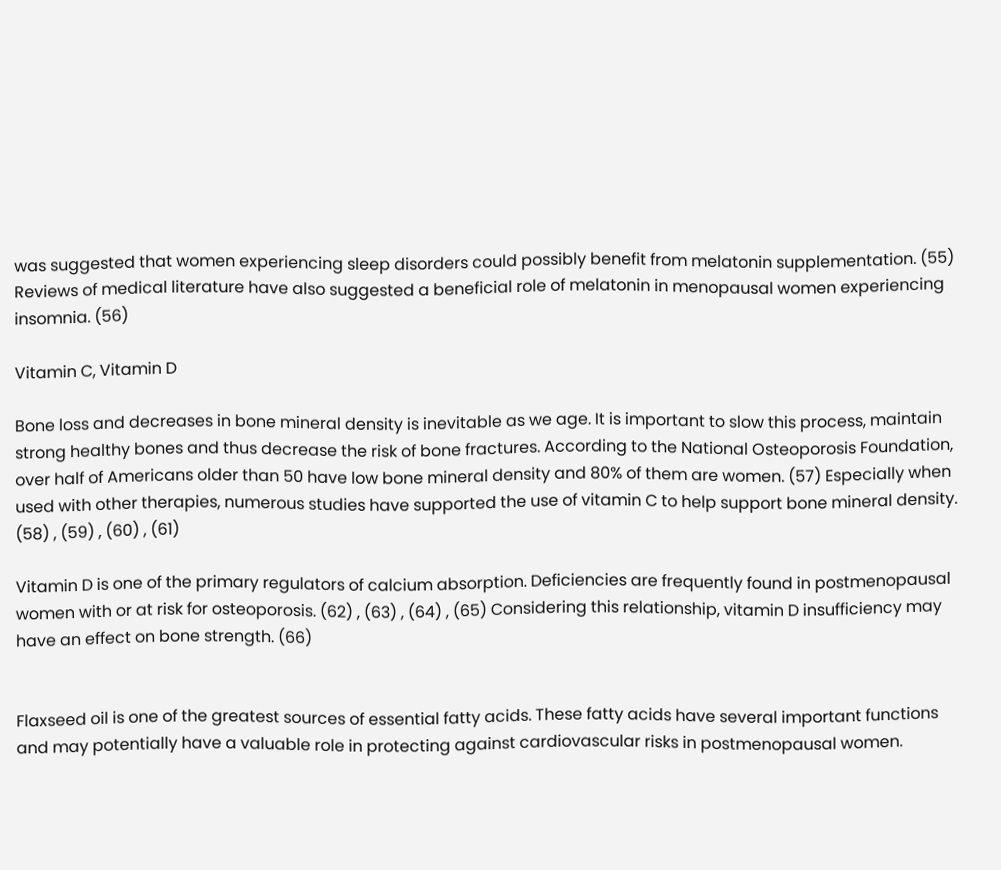was suggested that women experiencing sleep disorders could possibly benefit from melatonin supplementation. (55) Reviews of medical literature have also suggested a beneficial role of melatonin in menopausal women experiencing insomnia. (56)

Vitamin C, Vitamin D

Bone loss and decreases in bone mineral density is inevitable as we age. It is important to slow this process, maintain strong healthy bones and thus decrease the risk of bone fractures. According to the National Osteoporosis Foundation, over half of Americans older than 50 have low bone mineral density and 80% of them are women. (57) Especially when used with other therapies, numerous studies have supported the use of vitamin C to help support bone mineral density. (58) , (59) , (60) , (61)

Vitamin D is one of the primary regulators of calcium absorption. Deficiencies are frequently found in postmenopausal women with or at risk for osteoporosis. (62) , (63) , (64) , (65) Considering this relationship, vitamin D insufficiency may have an effect on bone strength. (66)


Flaxseed oil is one of the greatest sources of essential fatty acids. These fatty acids have several important functions and may potentially have a valuable role in protecting against cardiovascular risks in postmenopausal women.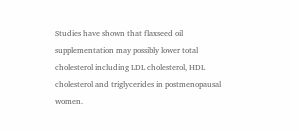Studies have shown that flaxseed oil supplementation may possibly lower total cholesterol including LDL cholesterol, HDL cholesterol and triglycerides in postmenopausal women.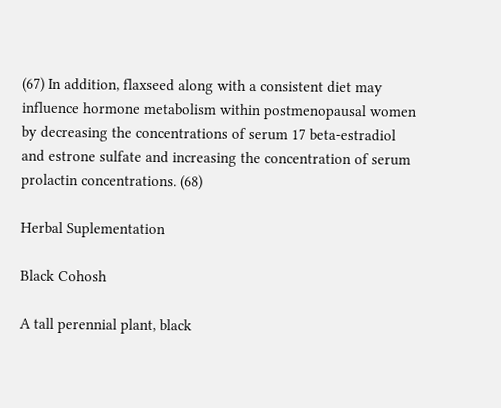(67) In addition, flaxseed along with a consistent diet may influence hormone metabolism within postmenopausal women by decreasing the concentrations of serum 17 beta-estradiol and estrone sulfate and increasing the concentration of serum prolactin concentrations. (68)

Herbal Suplementation

Black Cohosh

A tall perennial plant, black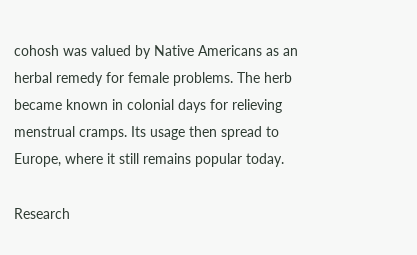cohosh was valued by Native Americans as an herbal remedy for female problems. The herb became known in colonial days for relieving menstrual cramps. Its usage then spread to Europe, where it still remains popular today.

Research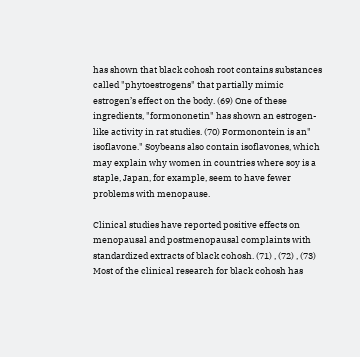has shown that black cohosh root contains substances called "phytoestrogens" that partially mimic estrogen’s effect on the body. (69) One of these ingredients, "formononetin" has shown an estrogen-like activity in rat studies. (70) Formonontein is an" isoflavone." Soybeans also contain isoflavones, which may explain why women in countries where soy is a staple, Japan, for example, seem to have fewer problems with menopause.

Clinical studies have reported positive effects on menopausal and postmenopausal complaints with standardized extracts of black cohosh. (71) , (72) , (73) Most of the clinical research for black cohosh has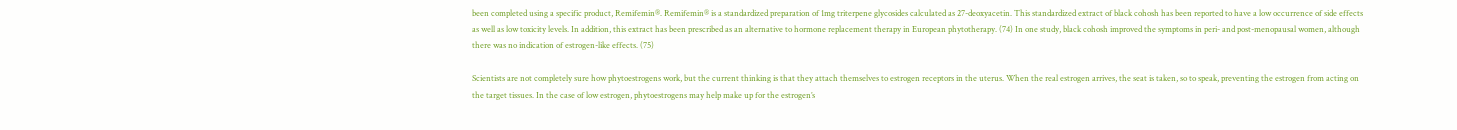been completed using a specific product, Remifemin®. Remifemin® is a standardized preparation of 1mg triterpene glycosides calculated as 27-deoxyacetin. This standardized extract of black cohosh has been reported to have a low occurrence of side effects as well as low toxicity levels. In addition, this extract has been prescribed as an alternative to hormone replacement therapy in European phytotherapy. (74) In one study, black cohosh improved the symptoms in peri- and post-menopausal women, although there was no indication of estrogen-like effects. (75)

Scientists are not completely sure how phytoestrogens work, but the current thinking is that they attach themselves to estrogen receptors in the uterus. When the real estrogen arrives, the seat is taken, so to speak, preventing the estrogen from acting on the target tissues. In the case of low estrogen, phytoestrogens may help make up for the estrogen’s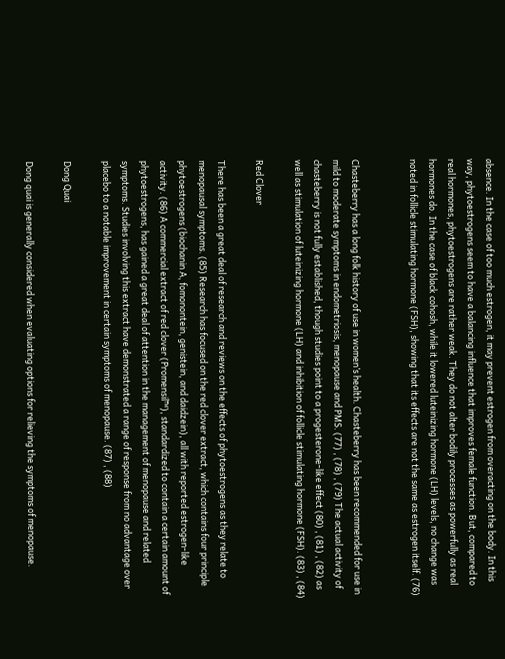absence. In the case of too much estrogen, it may prevent estrogen from overacting on the body. In this way, phytoestrogens seem to have a balancing influence that improves female function. But, compared to real hormones, phytoestrogens are rather weak. They do not alter bodily processes as powerfully as real hormones do. In the case of black cohosh, while it lowered luteinizing hormone (LH) levels, no change was noted in follicle stimulating hormone (FSH), showing that its effects are not the same as estrogen itself. (76)


Chasteberry has a long folk history of use in women’s health. Chasteberry has been recommended for use in mild to moderate symptoms in endometriosis, menopause and PMS. (77) , (78) , (79) The actual activity of chasteberry is not fully established, though studies point to a progesterone-like effect (80) , (81) , (82) as well as stimulation of luteinizing hormone (LH) and inhibition of follicle stimulating hormone (FSH). (83) , (84)

Red Clover

There has been a great deal of research and reviews on the effects of phytoestrogens as they relate to menopausal symptoms. (85) Research has focused on the red clover extract, which contains four principle phytoestrogens (biochanin A, fomonontein, genistein, and daidzein), all with reported estrogen-like activity. (86) A commercial extract of red clover (Promensil™), standardized to contain a certain amount of phytoestrogens, has gained a great deal of attention in the management of menopause and related symptoms. Studies involving this extract have demonstrated a range of response from no advantage over placebo to a notable improvement in certain symptoms of menopause. (87) , (88)

Dong Quai

Dong quai is generally considered when evaluating options for relieving the symptoms of menopause.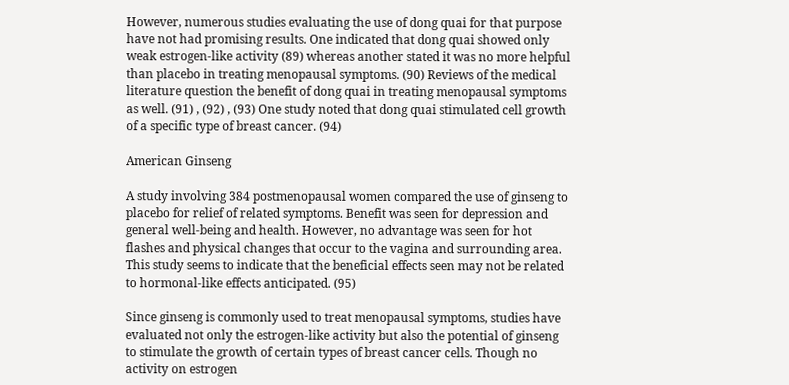However, numerous studies evaluating the use of dong quai for that purpose have not had promising results. One indicated that dong quai showed only weak estrogen-like activity (89) whereas another stated it was no more helpful than placebo in treating menopausal symptoms. (90) Reviews of the medical literature question the benefit of dong quai in treating menopausal symptoms as well. (91) , (92) , (93) One study noted that dong quai stimulated cell growth of a specific type of breast cancer. (94)

American Ginseng

A study involving 384 postmenopausal women compared the use of ginseng to placebo for relief of related symptoms. Benefit was seen for depression and general well-being and health. However, no advantage was seen for hot flashes and physical changes that occur to the vagina and surrounding area. This study seems to indicate that the beneficial effects seen may not be related to hormonal-like effects anticipated. (95)

Since ginseng is commonly used to treat menopausal symptoms, studies have evaluated not only the estrogen-like activity but also the potential of ginseng to stimulate the growth of certain types of breast cancer cells. Though no activity on estrogen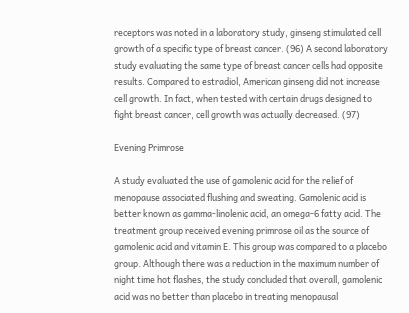receptors was noted in a laboratory study, ginseng stimulated cell growth of a specific type of breast cancer. (96) A second laboratory study evaluating the same type of breast cancer cells had opposite results. Compared to estradiol, American ginseng did not increase cell growth. In fact, when tested with certain drugs designed to fight breast cancer, cell growth was actually decreased. (97)

Evening Primrose

A study evaluated the use of gamolenic acid for the relief of menopause associated flushing and sweating. Gamolenic acid is better known as gamma-linolenic acid, an omega-6 fatty acid. The treatment group received evening primrose oil as the source of gamolenic acid and vitamin E. This group was compared to a placebo group. Although there was a reduction in the maximum number of night time hot flashes, the study concluded that overall, gamolenic acid was no better than placebo in treating menopausal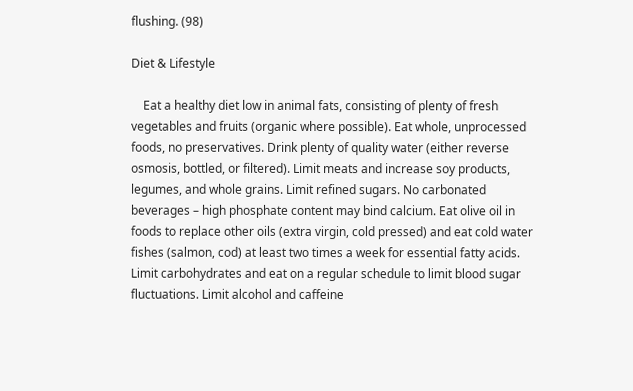flushing. (98)

Diet & Lifestyle

    Eat a healthy diet low in animal fats, consisting of plenty of fresh vegetables and fruits (organic where possible). Eat whole, unprocessed foods, no preservatives. Drink plenty of quality water (either reverse osmosis, bottled, or filtered). Limit meats and increase soy products, legumes, and whole grains. Limit refined sugars. No carbonated beverages – high phosphate content may bind calcium. Eat olive oil in foods to replace other oils (extra virgin, cold pressed) and eat cold water fishes (salmon, cod) at least two times a week for essential fatty acids. Limit carbohydrates and eat on a regular schedule to limit blood sugar fluctuations. Limit alcohol and caffeine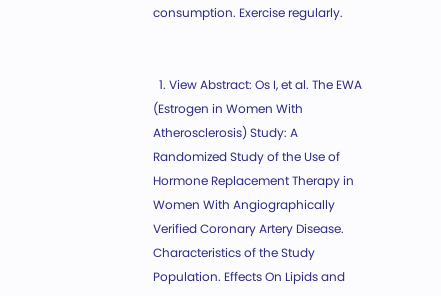consumption. Exercise regularly.


  1. View Abstract: Os I, et al. The EWA (Estrogen in Women With Atherosclerosis) Study: A Randomized Study of the Use of Hormone Replacement Therapy in Women With Angiographically Verified Coronary Artery Disease. Characteristics of the Study Population. Effects On Lipids and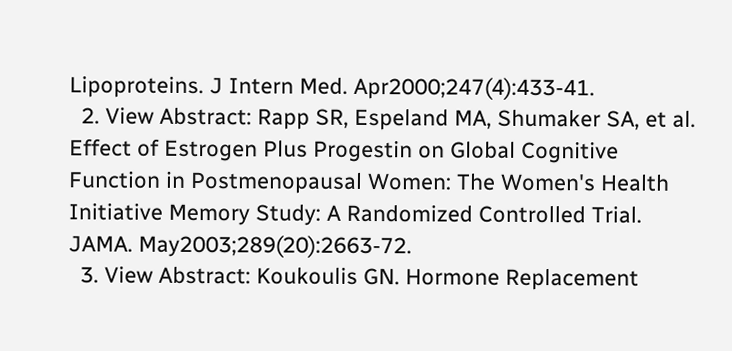Lipoproteins. J Intern Med. Apr2000;247(4):433-41.
  2. View Abstract: Rapp SR, Espeland MA, Shumaker SA, et al. Effect of Estrogen Plus Progestin on Global Cognitive Function in Postmenopausal Women: The Women's Health Initiative Memory Study: A Randomized Controlled Trial. JAMA. May2003;289(20):2663-72.
  3. View Abstract: Koukoulis GN. Hormone Replacement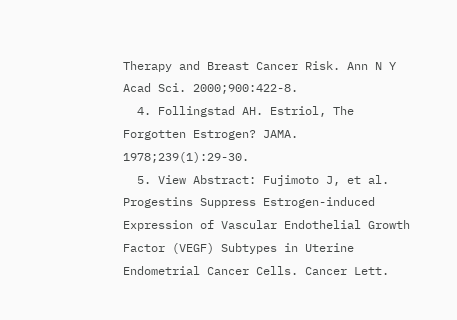Therapy and Breast Cancer Risk. Ann N Y Acad Sci. 2000;900:422-8.
  4. Follingstad AH. Estriol, The Forgotten Estrogen? JAMA. 1978;239(1):29-30.
  5. View Abstract: Fujimoto J, et al. Progestins Suppress Estrogen-induced Expression of Vascular Endothelial Growth Factor (VEGF) Subtypes in Uterine Endometrial Cancer Cells. Cancer Lett.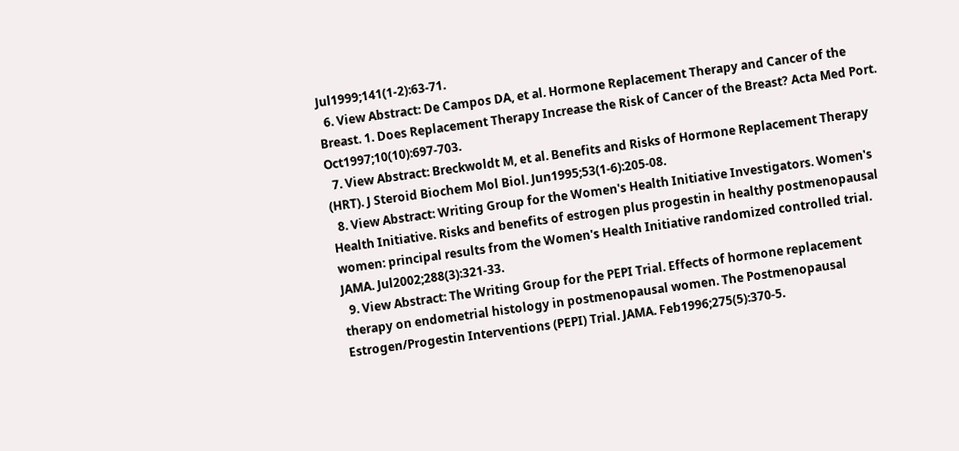Jul1999;141(1-2):63-71.
  6. View Abstract: De Campos DA, et al. Hormone Replacement Therapy and Cancer of the Breast. 1. Does Replacement Therapy Increase the Risk of Cancer of the Breast? Acta Med Port. Oct1997;10(10):697-703.
  7. View Abstract: Breckwoldt M, et al. Benefits and Risks of Hormone Replacement Therapy (HRT). J Steroid Biochem Mol Biol. Jun1995;53(1-6):205-08.
  8. View Abstract: Writing Group for the Women's Health Initiative Investigators. Women's Health Initiative. Risks and benefits of estrogen plus progestin in healthy postmenopausal women: principal results from the Women's Health Initiative randomized controlled trial. JAMA. Jul2002;288(3):321-33.
  9. View Abstract: The Writing Group for the PEPI Trial. Effects of hormone replacement therapy on endometrial histology in postmenopausal women. The Postmenopausal Estrogen/Progestin Interventions (PEPI) Trial. JAMA. Feb1996;275(5):370-5.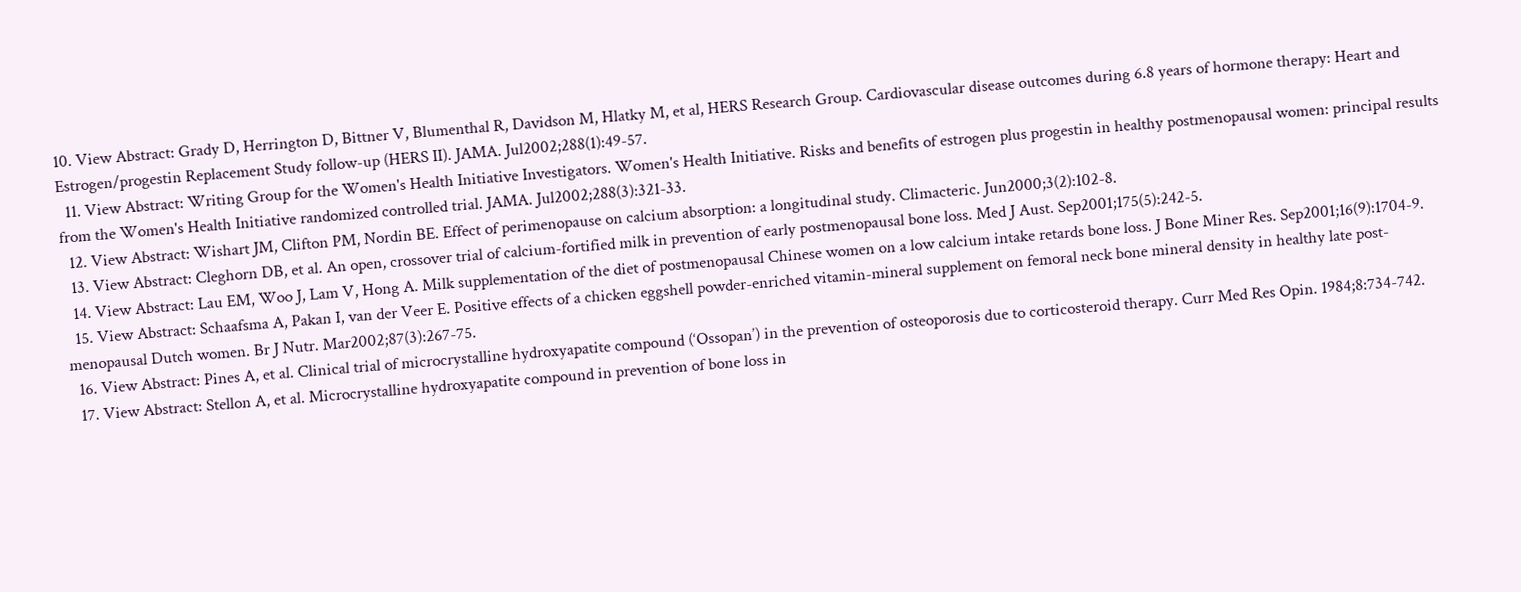10. View Abstract: Grady D, Herrington D, Bittner V, Blumenthal R, Davidson M, Hlatky M, et al, HERS Research Group. Cardiovascular disease outcomes during 6.8 years of hormone therapy: Heart and Estrogen/progestin Replacement Study follow-up (HERS II). JAMA. Jul2002;288(1):49-57.
  11. View Abstract: Writing Group for the Women's Health Initiative Investigators. Women's Health Initiative. Risks and benefits of estrogen plus progestin in healthy postmenopausal women: principal results from the Women's Health Initiative randomized controlled trial. JAMA. Jul2002;288(3):321-33.
  12. View Abstract: Wishart JM, Clifton PM, Nordin BE. Effect of perimenopause on calcium absorption: a longitudinal study. Climacteric. Jun2000;3(2):102-8.
  13. View Abstract: Cleghorn DB, et al. An open, crossover trial of calcium-fortified milk in prevention of early postmenopausal bone loss. Med J Aust. Sep2001;175(5):242-5.
  14. View Abstract: Lau EM, Woo J, Lam V, Hong A. Milk supplementation of the diet of postmenopausal Chinese women on a low calcium intake retards bone loss. J Bone Miner Res. Sep2001;16(9):1704-9.
  15. View Abstract: Schaafsma A, Pakan I, van der Veer E. Positive effects of a chicken eggshell powder-enriched vitamin-mineral supplement on femoral neck bone mineral density in healthy late post-menopausal Dutch women. Br J Nutr. Mar2002;87(3):267-75.
  16. View Abstract: Pines A, et al. Clinical trial of microcrystalline hydroxyapatite compound (‘Ossopan’) in the prevention of osteoporosis due to corticosteroid therapy. Curr Med Res Opin. 1984;8:734-742.
  17. View Abstract: Stellon A, et al. Microcrystalline hydroxyapatite compound in prevention of bone loss in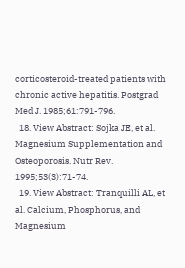corticosteroid-treated patients with chronic active hepatitis. Postgrad Med J. 1985;61:791-796.
  18. View Abstract: Sojka JE, et al. Magnesium Supplementation and Osteoporosis. Nutr Rev. 1995;53(3):71-74.
  19. View Abstract: Tranquilli AL, et al. Calcium, Phosphorus, and Magnesium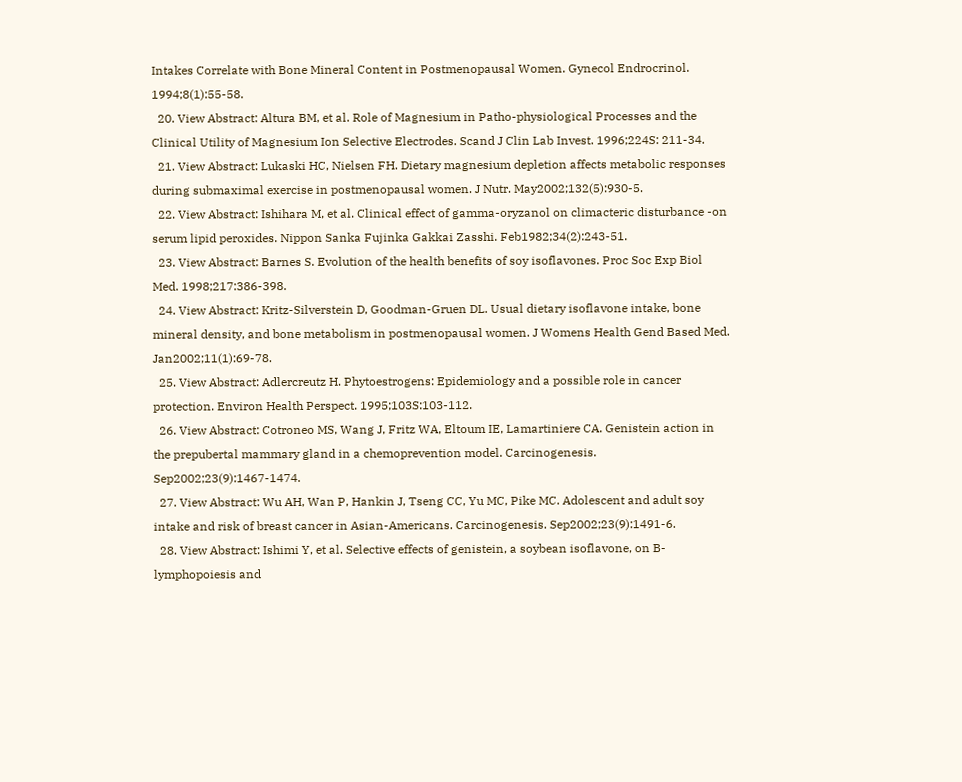Intakes Correlate with Bone Mineral Content in Postmenopausal Women. Gynecol Endrocrinol. 1994;8(1):55-58.
  20. View Abstract: Altura BM, et al. Role of Magnesium in Patho-physiological Processes and the Clinical Utility of Magnesium Ion Selective Electrodes. Scand J Clin Lab Invest. 1996;224S: 211-34.
  21. View Abstract: Lukaski HC, Nielsen FH. Dietary magnesium depletion affects metabolic responses during submaximal exercise in postmenopausal women. J Nutr. May2002;132(5):930-5.
  22. View Abstract: Ishihara M, et al. Clinical effect of gamma-oryzanol on climacteric disturbance -on serum lipid peroxides. Nippon Sanka Fujinka Gakkai Zasshi. Feb1982;34(2):243-51.
  23. View Abstract: Barnes S. Evolution of the health benefits of soy isoflavones. Proc Soc Exp Biol Med. 1998;217:386-398.
  24. View Abstract: Kritz-Silverstein D, Goodman-Gruen DL. Usual dietary isoflavone intake, bone mineral density, and bone metabolism in postmenopausal women. J Womens Health Gend Based Med. Jan2002;11(1):69-78.
  25. View Abstract: Adlercreutz H. Phytoestrogens: Epidemiology and a possible role in cancer protection. Environ Health Perspect. 1995;103S:103-112.
  26. View Abstract: Cotroneo MS, Wang J, Fritz WA, Eltoum IE, Lamartiniere CA. Genistein action in the prepubertal mammary gland in a chemoprevention model. Carcinogenesis. Sep2002;23(9):1467-1474.
  27. View Abstract: Wu AH, Wan P, Hankin J, Tseng CC, Yu MC, Pike MC. Adolescent and adult soy intake and risk of breast cancer in Asian-Americans. Carcinogenesis. Sep2002;23(9):1491-6.
  28. View Abstract: Ishimi Y, et al. Selective effects of genistein, a soybean isoflavone, on B-lymphopoiesis and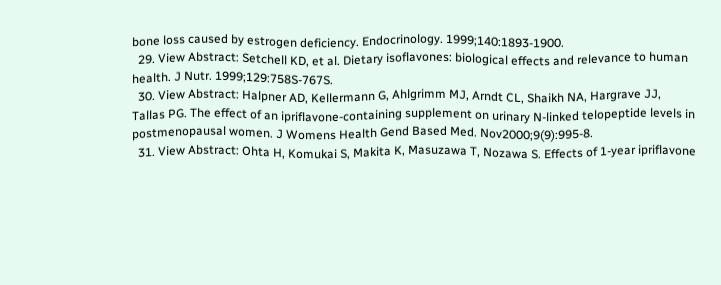bone loss caused by estrogen deficiency. Endocrinology. 1999;140:1893-1900.
  29. View Abstract: Setchell KD, et al. Dietary isoflavones: biological effects and relevance to human health. J Nutr. 1999;129:758S-767S.
  30. View Abstract: Halpner AD, Kellermann G, Ahlgrimm MJ, Arndt CL, Shaikh NA, Hargrave JJ, Tallas PG. The effect of an ipriflavone-containing supplement on urinary N-linked telopeptide levels in postmenopausal women. J Womens Health Gend Based Med. Nov2000;9(9):995-8.
  31. View Abstract: Ohta H, Komukai S, Makita K, Masuzawa T, Nozawa S. Effects of 1-year ipriflavone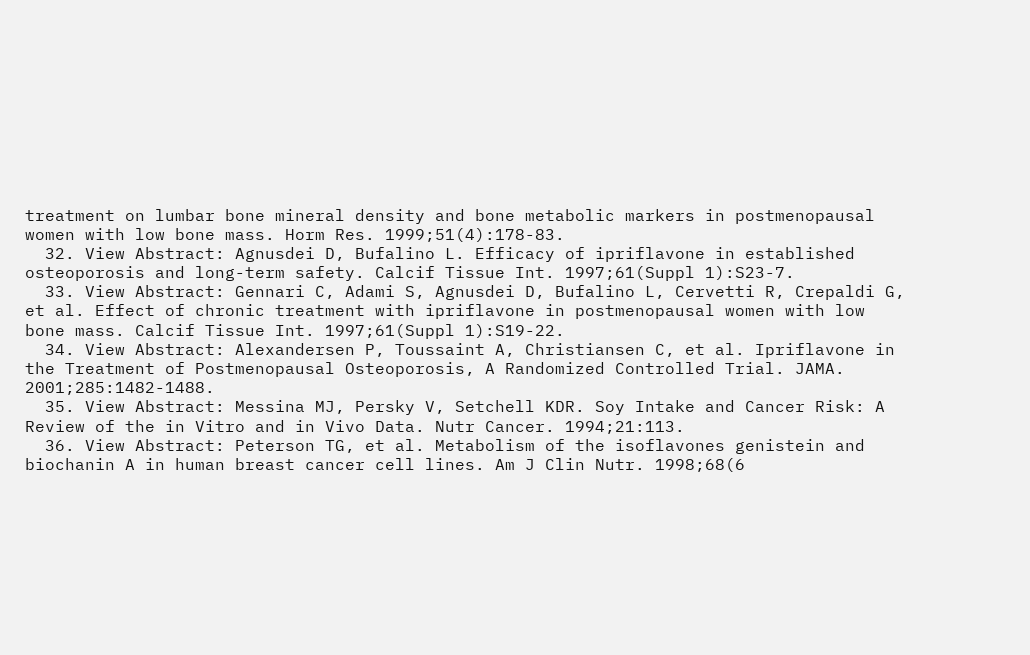treatment on lumbar bone mineral density and bone metabolic markers in postmenopausal women with low bone mass. Horm Res. 1999;51(4):178-83.
  32. View Abstract: Agnusdei D, Bufalino L. Efficacy of ipriflavone in established osteoporosis and long-term safety. Calcif Tissue Int. 1997;61(Suppl 1):S23-7.
  33. View Abstract: Gennari C, Adami S, Agnusdei D, Bufalino L, Cervetti R, Crepaldi G, et al. Effect of chronic treatment with ipriflavone in postmenopausal women with low bone mass. Calcif Tissue Int. 1997;61(Suppl 1):S19-22.
  34. View Abstract: Alexandersen P, Toussaint A, Christiansen C, et al. Ipriflavone in the Treatment of Postmenopausal Osteoporosis, A Randomized Controlled Trial. JAMA. 2001;285:1482-1488.
  35. View Abstract: Messina MJ, Persky V, Setchell KDR. Soy Intake and Cancer Risk: A Review of the in Vitro and in Vivo Data. Nutr Cancer. 1994;21:113.
  36. View Abstract: Peterson TG, et al. Metabolism of the isoflavones genistein and biochanin A in human breast cancer cell lines. Am J Clin Nutr. 1998;68(6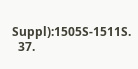Suppl):1505S-1511S.
  37.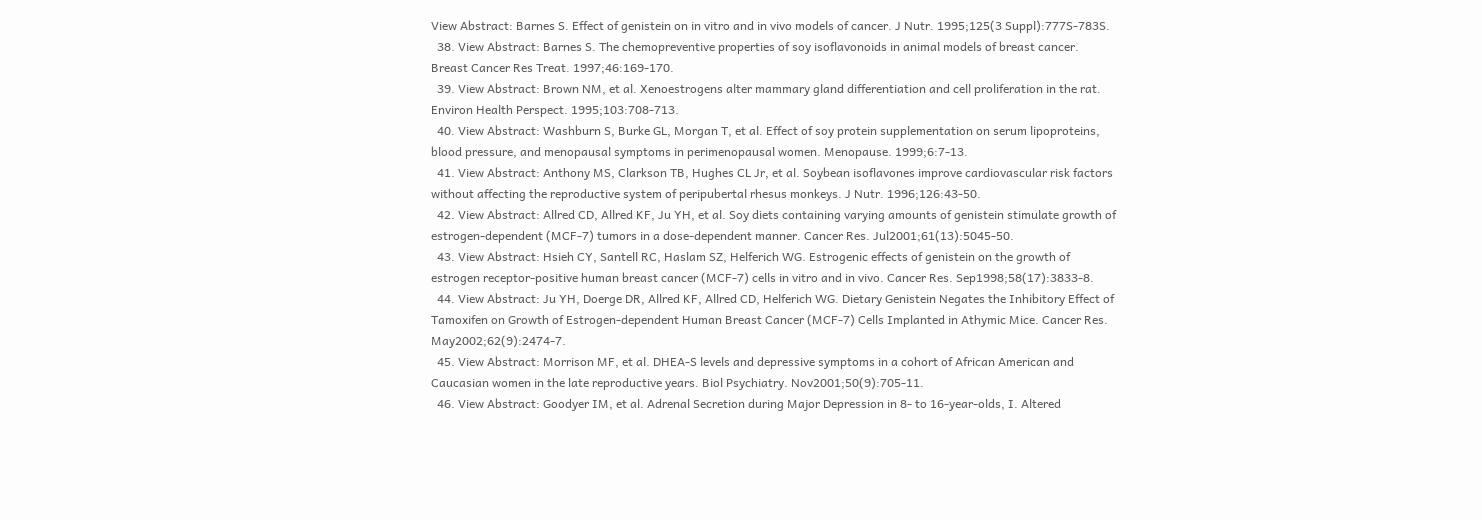View Abstract: Barnes S. Effect of genistein on in vitro and in vivo models of cancer. J Nutr. 1995;125(3 Suppl):777S-783S.
  38. View Abstract: Barnes S. The chemopreventive properties of soy isoflavonoids in animal models of breast cancer. Breast Cancer Res Treat. 1997;46:169-170.
  39. View Abstract: Brown NM, et al. Xenoestrogens alter mammary gland differentiation and cell proliferation in the rat. Environ Health Perspect. 1995;103:708-713.
  40. View Abstract: Washburn S, Burke GL, Morgan T, et al. Effect of soy protein supplementation on serum lipoproteins, blood pressure, and menopausal symptoms in perimenopausal women. Menopause. 1999;6:7-13.
  41. View Abstract: Anthony MS, Clarkson TB, Hughes CL Jr, et al. Soybean isoflavones improve cardiovascular risk factors without affecting the reproductive system of peripubertal rhesus monkeys. J Nutr. 1996;126:43-50.
  42. View Abstract: Allred CD, Allred KF, Ju YH, et al. Soy diets containing varying amounts of genistein stimulate growth of estrogen-dependent (MCF-7) tumors in a dose-dependent manner. Cancer Res. Jul2001;61(13):5045-50.
  43. View Abstract: Hsieh CY, Santell RC, Haslam SZ, Helferich WG. Estrogenic effects of genistein on the growth of estrogen receptor-positive human breast cancer (MCF-7) cells in vitro and in vivo. Cancer Res. Sep1998;58(17):3833-8.
  44. View Abstract: Ju YH, Doerge DR, Allred KF, Allred CD, Helferich WG. Dietary Genistein Negates the Inhibitory Effect of Tamoxifen on Growth of Estrogen-dependent Human Breast Cancer (MCF-7) Cells Implanted in Athymic Mice. Cancer Res. May2002;62(9):2474-7.
  45. View Abstract: Morrison MF, et al. DHEA-S levels and depressive symptoms in a cohort of African American and Caucasian women in the late reproductive years. Biol Psychiatry. Nov2001;50(9):705-11.
  46. View Abstract: Goodyer IM, et al. Adrenal Secretion during Major Depression in 8- to 16-year-olds, I. Altered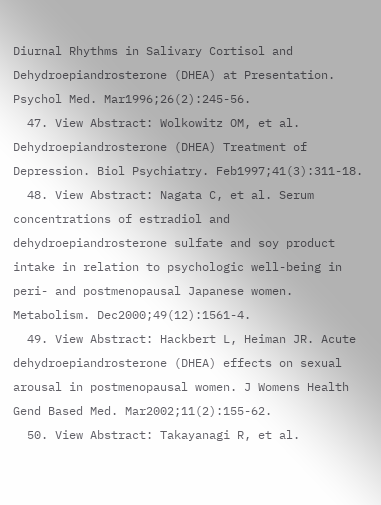Diurnal Rhythms in Salivary Cortisol and Dehydroepiandrosterone (DHEA) at Presentation. Psychol Med. Mar1996;26(2):245-56.
  47. View Abstract: Wolkowitz OM, et al. Dehydroepiandrosterone (DHEA) Treatment of Depression. Biol Psychiatry. Feb1997;41(3):311-18.
  48. View Abstract: Nagata C, et al. Serum concentrations of estradiol and dehydroepiandrosterone sulfate and soy product intake in relation to psychologic well-being in peri- and postmenopausal Japanese women. Metabolism. Dec2000;49(12):1561-4.
  49. View Abstract: Hackbert L, Heiman JR. Acute dehydroepiandrosterone (DHEA) effects on sexual arousal in postmenopausal women. J Womens Health Gend Based Med. Mar2002;11(2):155-62.
  50. View Abstract: Takayanagi R, et al.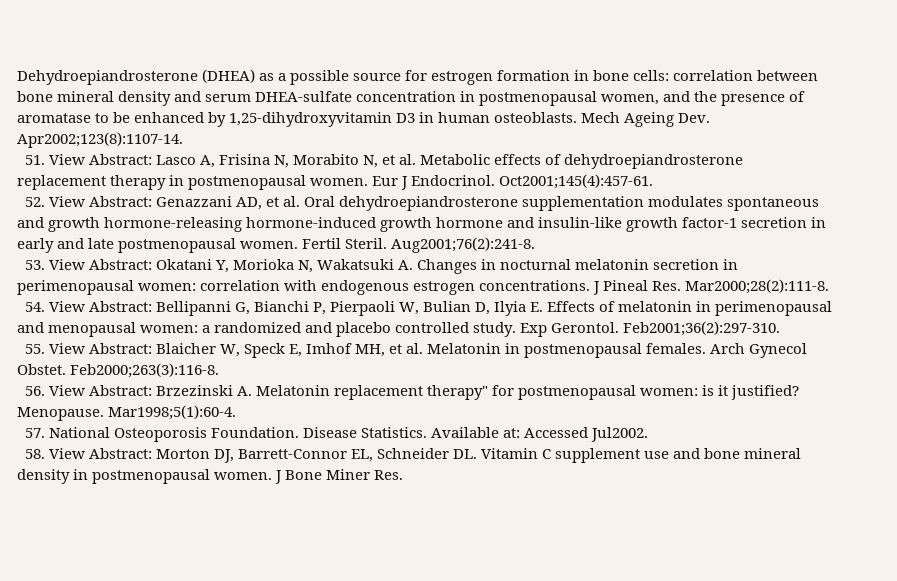Dehydroepiandrosterone (DHEA) as a possible source for estrogen formation in bone cells: correlation between bone mineral density and serum DHEA-sulfate concentration in postmenopausal women, and the presence of aromatase to be enhanced by 1,25-dihydroxyvitamin D3 in human osteoblasts. Mech Ageing Dev. Apr2002;123(8):1107-14.
  51. View Abstract: Lasco A, Frisina N, Morabito N, et al. Metabolic effects of dehydroepiandrosterone replacement therapy in postmenopausal women. Eur J Endocrinol. Oct2001;145(4):457-61.
  52. View Abstract: Genazzani AD, et al. Oral dehydroepiandrosterone supplementation modulates spontaneous and growth hormone-releasing hormone-induced growth hormone and insulin-like growth factor-1 secretion in early and late postmenopausal women. Fertil Steril. Aug2001;76(2):241-8.
  53. View Abstract: Okatani Y, Morioka N, Wakatsuki A. Changes in nocturnal melatonin secretion in perimenopausal women: correlation with endogenous estrogen concentrations. J Pineal Res. Mar2000;28(2):111-8.
  54. View Abstract: Bellipanni G, Bianchi P, Pierpaoli W, Bulian D, Ilyia E. Effects of melatonin in perimenopausal and menopausal women: a randomized and placebo controlled study. Exp Gerontol. Feb2001;36(2):297-310.
  55. View Abstract: Blaicher W, Speck E, Imhof MH, et al. Melatonin in postmenopausal females. Arch Gynecol Obstet. Feb2000;263(3):116-8.
  56. View Abstract: Brzezinski A. Melatonin replacement therapy" for postmenopausal women: is it justified? Menopause. Mar1998;5(1):60-4.
  57. National Osteoporosis Foundation. Disease Statistics. Available at: Accessed Jul2002.
  58. View Abstract: Morton DJ, Barrett-Connor EL, Schneider DL. Vitamin C supplement use and bone mineral density in postmenopausal women. J Bone Miner Res.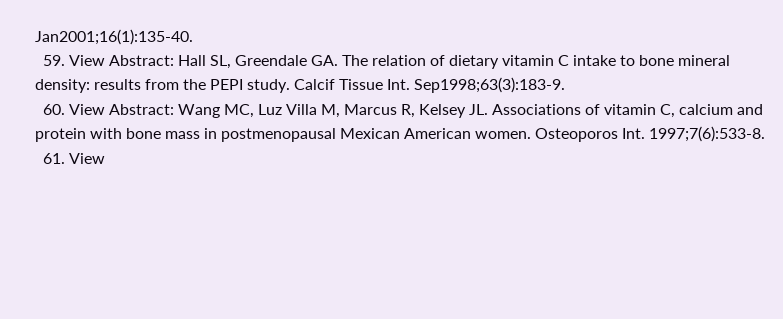Jan2001;16(1):135-40.
  59. View Abstract: Hall SL, Greendale GA. The relation of dietary vitamin C intake to bone mineral density: results from the PEPI study. Calcif Tissue Int. Sep1998;63(3):183-9.
  60. View Abstract: Wang MC, Luz Villa M, Marcus R, Kelsey JL. Associations of vitamin C, calcium and protein with bone mass in postmenopausal Mexican American women. Osteoporos Int. 1997;7(6):533-8.
  61. View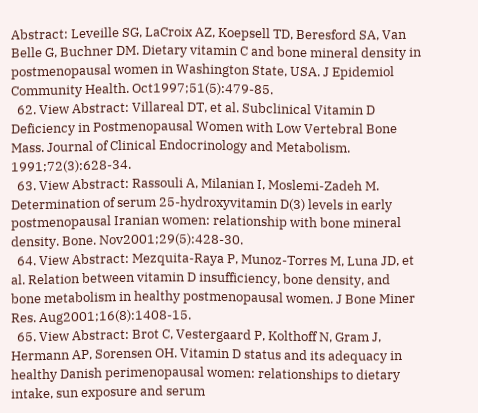Abstract: Leveille SG, LaCroix AZ, Koepsell TD, Beresford SA, Van Belle G, Buchner DM. Dietary vitamin C and bone mineral density in postmenopausal women in Washington State, USA. J Epidemiol Community Health. Oct1997;51(5):479-85.
  62. View Abstract: Villareal DT, et al. Subclinical Vitamin D Deficiency in Postmenopausal Women with Low Vertebral Bone Mass. Journal of Clinical Endocrinology and Metabolism. 1991;72(3):628-34.
  63. View Abstract: Rassouli A, Milanian I, Moslemi-Zadeh M. Determination of serum 25-hydroxyvitamin D(3) levels in early postmenopausal Iranian women: relationship with bone mineral density. Bone. Nov2001;29(5):428-30.
  64. View Abstract: Mezquita-Raya P, Munoz-Torres M, Luna JD, et al. Relation between vitamin D insufficiency, bone density, and bone metabolism in healthy postmenopausal women. J Bone Miner Res. Aug2001;16(8):1408-15.
  65. View Abstract: Brot C, Vestergaard P, Kolthoff N, Gram J, Hermann AP, Sorensen OH. Vitamin D status and its adequacy in healthy Danish perimenopausal women: relationships to dietary intake, sun exposure and serum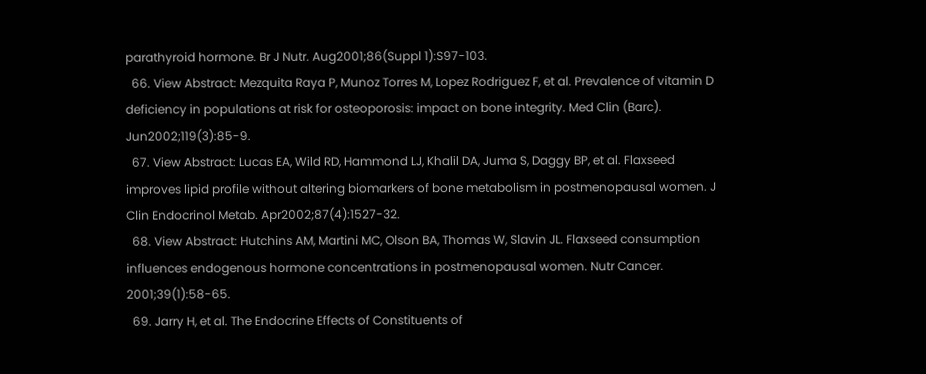parathyroid hormone. Br J Nutr. Aug2001;86(Suppl 1):S97-103.
  66. View Abstract: Mezquita Raya P, Munoz Torres M, Lopez Rodriguez F, et al. Prevalence of vitamin D deficiency in populations at risk for osteoporosis: impact on bone integrity. Med Clin (Barc). Jun2002;119(3):85-9.
  67. View Abstract: Lucas EA, Wild RD, Hammond LJ, Khalil DA, Juma S, Daggy BP, et al. Flaxseed improves lipid profile without altering biomarkers of bone metabolism in postmenopausal women. J Clin Endocrinol Metab. Apr2002;87(4):1527-32.
  68. View Abstract: Hutchins AM, Martini MC, Olson BA, Thomas W, Slavin JL. Flaxseed consumption influences endogenous hormone concentrations in postmenopausal women. Nutr Cancer. 2001;39(1):58-65.
  69. Jarry H, et al. The Endocrine Effects of Constituents of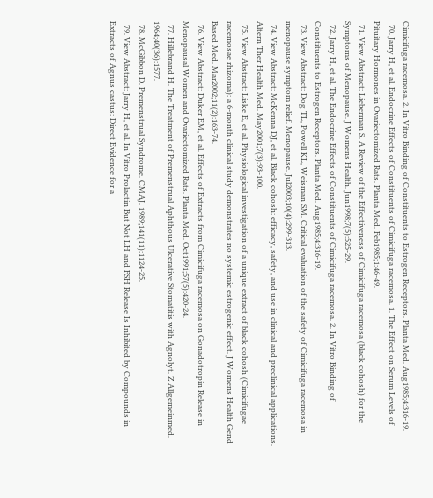Cimicifuga racemosa. 2. In Vitro Binding of Constituents to Estrogen Receptors. Planta Med. Aug1985;4:316-19.
  70. Jarry H, et al. Endocrine Effects of Constituents of Cimicifuga racemosa. 1. The Effect on Serum Levels of Pituitary Hormones in Ovariectomized Rats. Planta Med. Feb1985;1:46-49.
  71. View Abstract: Lieberman S. A Review of the Effectiveness of Cimicifuga racemosa (black cohosh) for the Symptoms of Menopause. J Womens Health. Jun1998;7(5):525-29.
  72. Jarry H, et al. The Endocrine Effects of Constituents of Cimicifuga racemosa. 2. In Vitro Binding of Constituents to Estrogen Receptors. Planta Med. Aug1985;4:316-19.
  73. View Abstract: Dog TL, Powell KL, Weisman SM. Critical evaluation of the safety of Cimicifuga racemosa in menopause symptom relief. Menopause. Jul2003;10(4):299-313.
  74. View Abstract: McKenna DJ, et al. Black cohosh: efficacy, safety, and use in clinical and preclinical applications. Altern Ther Health Med. May2001;7(3):93-100.
  75. View Abstract: Liske E, et al. Physiological investigation of a unique extract of black cohosh (Cimicifugae racemosae rhizoma): a 6-month clinical study demonstrates no systemic estrogenic effect. J Womens Health Gend Based Med. Mar2002;11(2):163-74.
  76. View Abstract: Duker EM, et al. Effects of Extracts from Cimicifuga racemosa on Gonadotropin Release in Menopausal Women and Ovariectomized Rats. Planta Med. Oct1991;57(5):420-24.
  77. Hillebrand H. The Treatment of Premenstrual Aphthous Ulcerative Stomatitis with Agnolyt. Z Allgemeinmed. 1964;40(36):1577.
  78. McGibbon D. Premenstrual Syndrome. CMAJ. 1989;141(11):1124-25.
  79. View Abstract: Jarry H, et al. In Vitro Prolactin But Not LH and FSH Release Is Inhibited by Compounds in Extracts of Agnus castus: Direct Evidence for a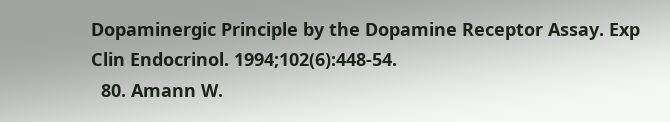Dopaminergic Principle by the Dopamine Receptor Assay. Exp Clin Endocrinol. 1994;102(6):448-54.
  80. Amann W.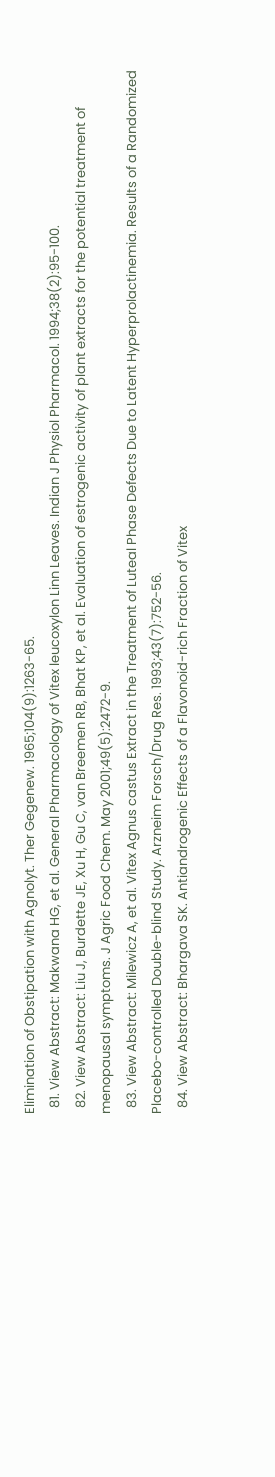Elimination of Obstipation with Agnolyt. Ther Gegenew. 1965;104(9):1263-65.
  81. View Abstract: Makwana HG, et al. General Pharmacology of Vitex leucoxylon Linn Leaves. Indian J Physiol Pharmacol. 1994;38(2):95-100.
  82. View Abstract: Liu J, Burdette JE, Xu H, Gu C, van Breemen RB, Bhat KP, et al. Evaluation of estrogenic activity of plant extracts for the potential treatment of menopausal symptoms. J Agric Food Chem. May 2001;49(5):2472-9.
  83. View Abstract: Milewicz A, et al. Vitex Agnus castus Extract in the Treatment of Luteal Phase Defects Due to Latent Hyperprolactinemia. Results of a Randomized Placebo-controlled Double-blind Study. Arzneim Forsch/Drug Res. 1993;43(7):752-56.
  84. View Abstract: Bhargava SK. Antiandrogenic Effects of a Flavonoid-rich Fraction of Vitex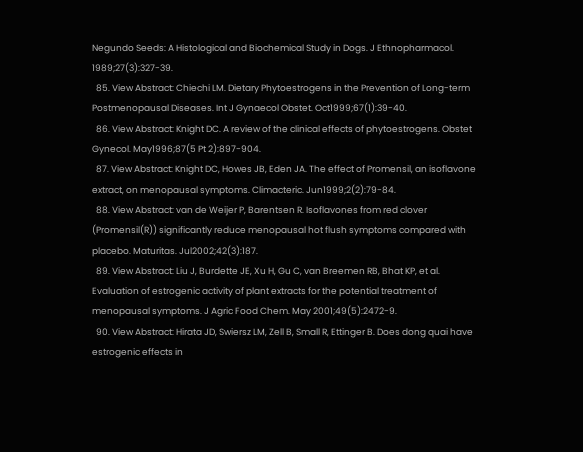Negundo Seeds: A Histological and Biochemical Study in Dogs. J Ethnopharmacol. 1989;27(3):327-39.
  85. View Abstract: Chiechi LM. Dietary Phytoestrogens in the Prevention of Long-term Postmenopausal Diseases. Int J Gynaecol Obstet. Oct1999;67(1):39-40.
  86. View Abstract: Knight DC. A review of the clinical effects of phytoestrogens. Obstet Gynecol. May1996;87(5 Pt 2):897-904.
  87. View Abstract: Knight DC, Howes JB, Eden JA. The effect of Promensil, an isoflavone extract, on menopausal symptoms. Climacteric. Jun1999;2(2):79-84.
  88. View Abstract: van de Weijer P, Barentsen R. Isoflavones from red clover (Promensil(R)) significantly reduce menopausal hot flush symptoms compared with placebo. Maturitas. Jul2002;42(3):187.
  89. View Abstract: Liu J, Burdette JE, Xu H, Gu C, van Breemen RB, Bhat KP, et al. Evaluation of estrogenic activity of plant extracts for the potential treatment of menopausal symptoms. J Agric Food Chem. May 2001;49(5):2472-9.
  90. View Abstract: Hirata JD, Swiersz LM, Zell B, Small R, Ettinger B. Does dong quai have estrogenic effects in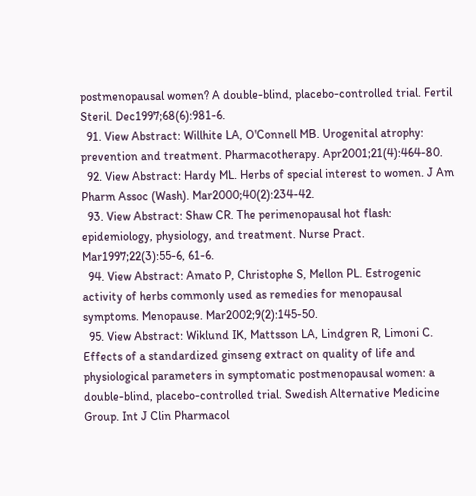postmenopausal women? A double-blind, placebo-controlled trial. Fertil Steril. Dec1997;68(6):981-6.
  91. View Abstract: Willhite LA, O'Connell MB. Urogenital atrophy: prevention and treatment. Pharmacotherapy. Apr2001;21(4):464-80.
  92. View Abstract: Hardy ML. Herbs of special interest to women. J Am Pharm Assoc (Wash). Mar2000;40(2):234-42.
  93. View Abstract: Shaw CR. The perimenopausal hot flash: epidemiology, physiology, and treatment. Nurse Pract. Mar1997;22(3):55-6, 61-6.
  94. View Abstract: Amato P, Christophe S, Mellon PL. Estrogenic activity of herbs commonly used as remedies for menopausal symptoms. Menopause. Mar2002;9(2):145-50.
  95. View Abstract: Wiklund IK, Mattsson LA, Lindgren R, Limoni C. Effects of a standardized ginseng extract on quality of life and physiological parameters in symptomatic postmenopausal women: a double-blind, placebo-controlled trial. Swedish Alternative Medicine Group. Int J Clin Pharmacol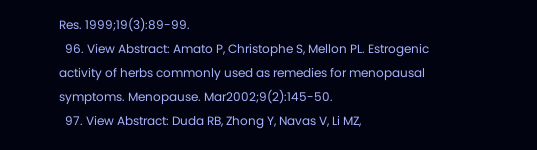Res. 1999;19(3):89-99.
  96. View Abstract: Amato P, Christophe S, Mellon PL. Estrogenic activity of herbs commonly used as remedies for menopausal symptoms. Menopause. Mar2002;9(2):145-50.
  97. View Abstract: Duda RB, Zhong Y, Navas V, Li MZ,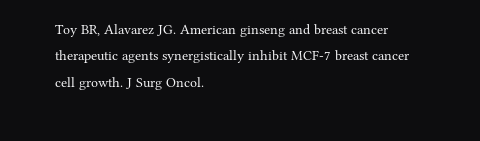Toy BR, Alavarez JG. American ginseng and breast cancer therapeutic agents synergistically inhibit MCF-7 breast cancer cell growth. J Surg Oncol.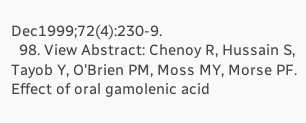Dec1999;72(4):230-9.
  98. View Abstract: Chenoy R, Hussain S, Tayob Y, O'Brien PM, Moss MY, Morse PF. Effect of oral gamolenic acid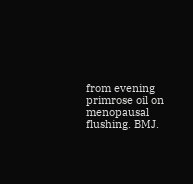from evening primrose oil on menopausal flushing. BMJ.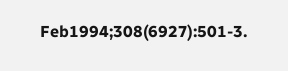Feb1994;308(6927):501-3.